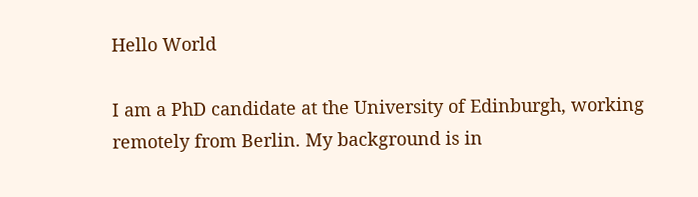Hello World

I am a PhD candidate at the University of Edinburgh, working remotely from Berlin. My background is in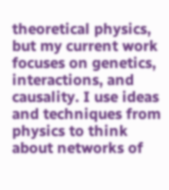theoretical physics, but my current work focuses on genetics, interactions, and causality. I use ideas and techniques from physics to think about networks of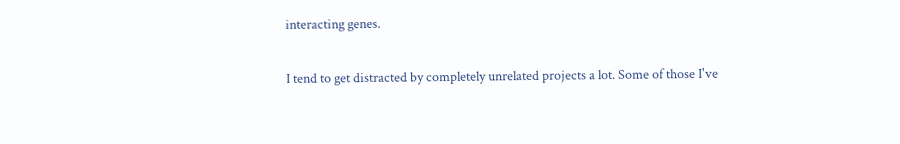interacting genes.

I tend to get distracted by completely unrelated projects a lot. Some of those I've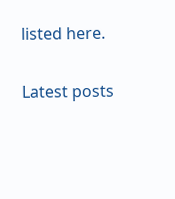listed here.

Latest posts